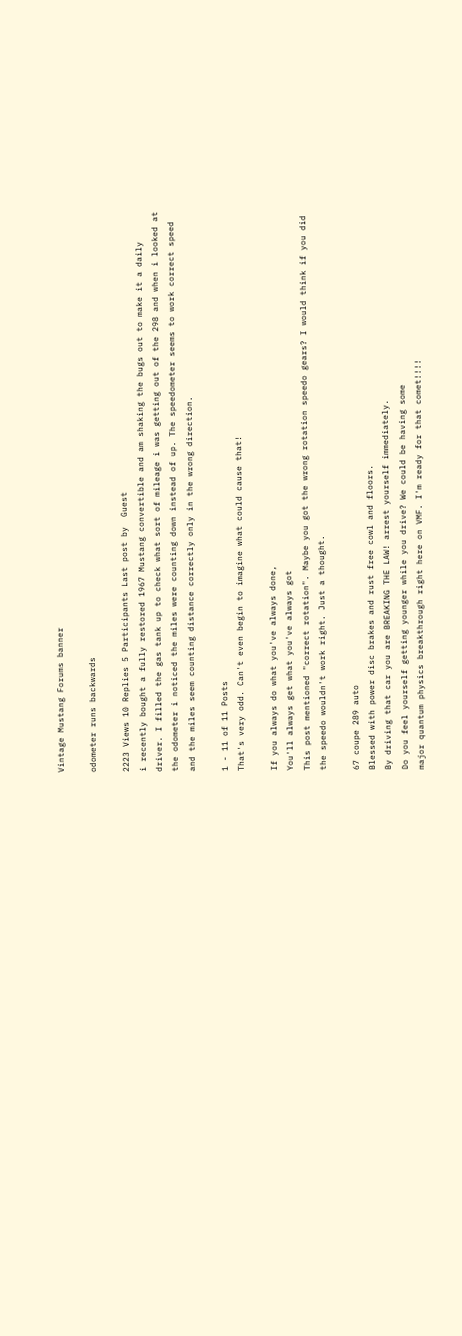Vintage Mustang Forums banner

odometer runs backwards

2223 Views 10 Replies 5 Participants Last post by  Guest
i recently bought a fully restored 1967 Mustang convertible and am shaking the bugs out to make it a daily driver. I filled the gas tank up to check what sort of mileage i was getting out of the 298 and when i looked at the odometer i noticed the miles were counting down instead of up. The speedometer seems to work correct speed and the miles seem counting distance correctly only in the wrong direction.

1 - 11 of 11 Posts
That's very odd. Can't even begin to imagine what could cause that!

If you always do what you've always done,
You'll always get what you've always got
This post mentioned "correct rotation". Maybe you got the wrong rotation speedo gears? I would think if you did the speedo wouldn't work right. Just a thought.

67 coupe 289 auto
Blessed with power disc brakes and rust free cowl and floors.
By driving that car you are BREAKING THE LAW! arrest yourself immediately.
Do you feel yourself getting younger while you drive? We could be having some
major quantum physics breakthrough right here on VMF. I'm ready for that comet!!!!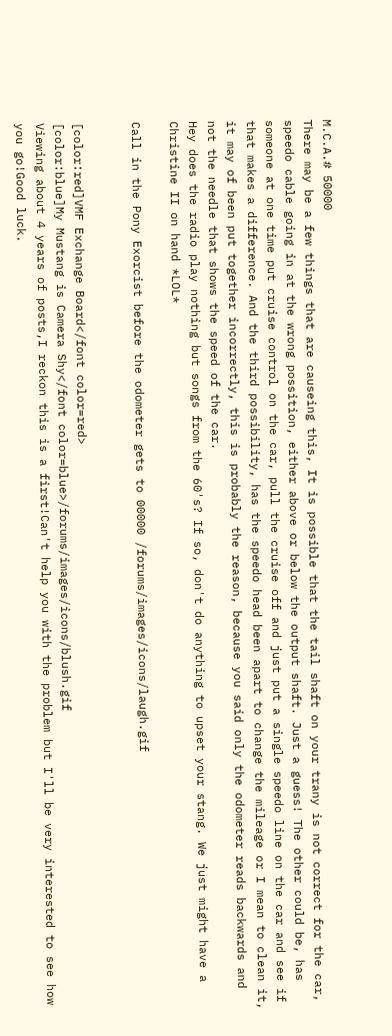M.C.A.# 50000
There may be a few things that are causeing this, It is possible that the tail shaft on your trany is not correct for the car, speedo cable going in at the wrong possition, either above or below the output shaft. Just a guess! The other could be, has someone at one time put cruise control on the car, pull the cruise off and just put a single speedo line on the car and see if that makes a difference. And the third possibility, has the speedo head been apart to change the mileage or I mean to clean it, it may of been put together incorrectly, this is probably the reason, because you said only the odometer reads backwards and not the needle that shows the speed of the car.
Hey does the radio play nothing but songs from the 60's? If so, don't do anything to upset your stang. We just might have a Christine II on hand *LOL*

Call in the Pony Exorcist before the odometer gets to 00000 /forums/images/icons/laugh.gif


[color:red]VMF Exchange Board</font color=red>
[color:blue]My Mustang is Camera Shy</font color=blue>/forums/images/icons/blush.gif
Viewing about 4 years of posts,I reckon this is a first!Can't help you with the problem but I'll be very interested to see how you go!Good luck.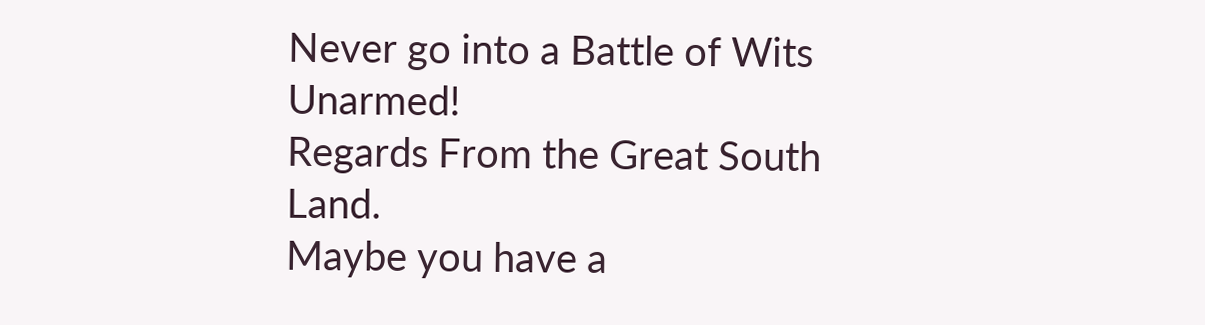Never go into a Battle of Wits Unarmed!
Regards From the Great South Land.
Maybe you have a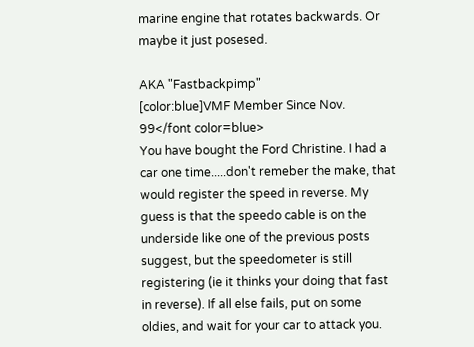marine engine that rotates backwards. Or maybe it just posesed.

AKA "Fastbackpimp"
[color:blue]VMF Member Since Nov. 99</font color=blue>
You have bought the Ford Christine. I had a car one time.....don't remeber the make, that would register the speed in reverse. My guess is that the speedo cable is on the underside like one of the previous posts suggest, but the speedometer is still registering (ie it thinks your doing that fast in reverse). If all else fails, put on some oldies, and wait for your car to attack you.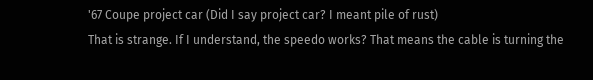'67 Coupe project car (Did I say project car? I meant pile of rust)
That is strange. If I understand, the speedo works? That means the cable is turning the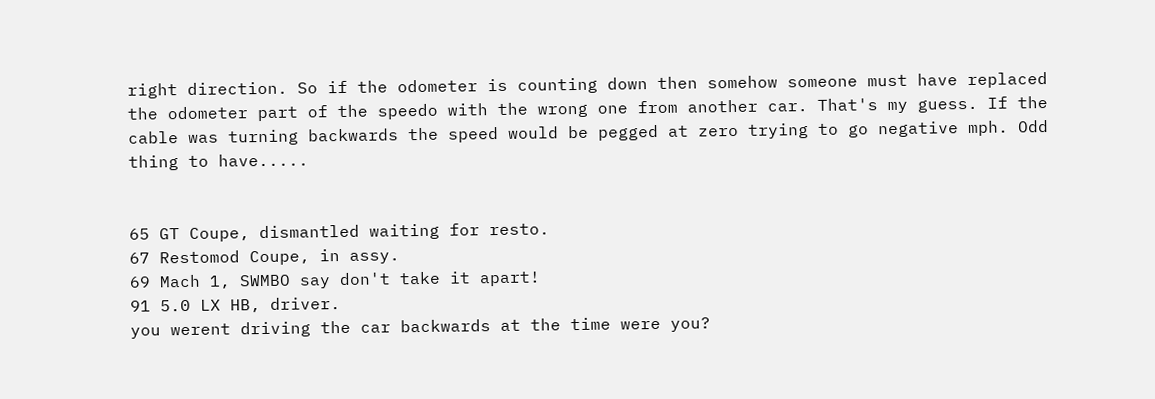right direction. So if the odometer is counting down then somehow someone must have replaced the odometer part of the speedo with the wrong one from another car. That's my guess. If the cable was turning backwards the speed would be pegged at zero trying to go negative mph. Odd thing to have.....


65 GT Coupe, dismantled waiting for resto.
67 Restomod Coupe, in assy.
69 Mach 1, SWMBO say don't take it apart!
91 5.0 LX HB, driver.
you werent driving the car backwards at the time were you?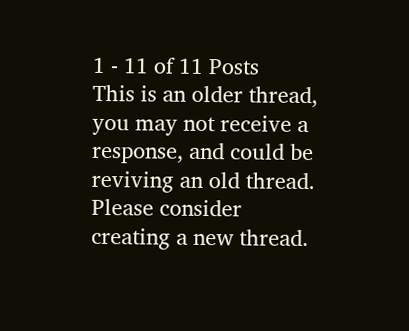1 - 11 of 11 Posts
This is an older thread, you may not receive a response, and could be reviving an old thread. Please consider creating a new thread.